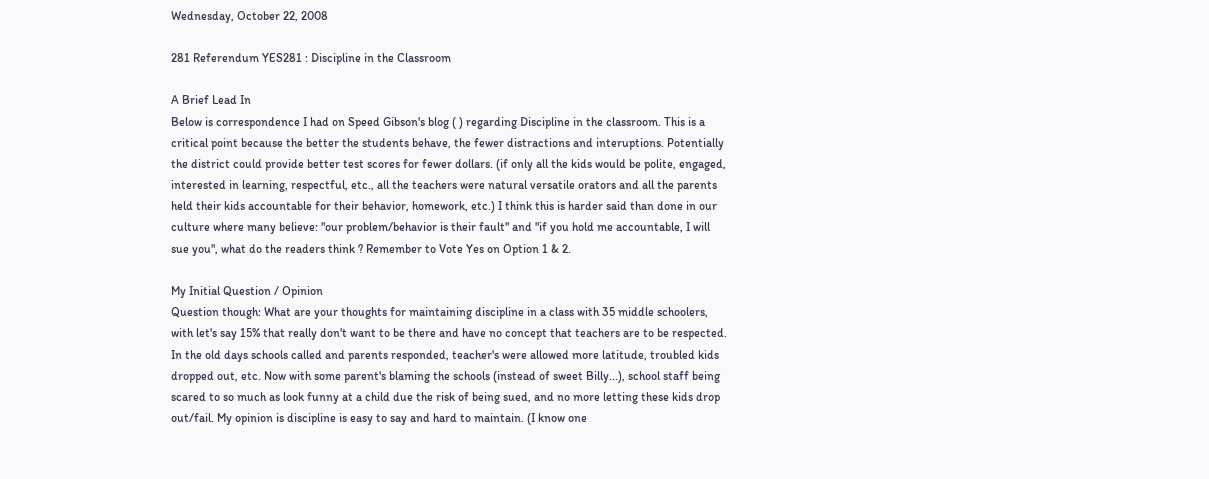Wednesday, October 22, 2008

281 Referendum YES281 : Discipline in the Classroom

A Brief Lead In
Below is correspondence I had on Speed Gibson's blog ( ) regarding Discipline in the classroom. This is a critical point because the better the students behave, the fewer distractions and interuptions. Potentially the district could provide better test scores for fewer dollars. (if only all the kids would be polite, engaged, interested in learning, respectful, etc., all the teachers were natural versatile orators and all the parents held their kids accountable for their behavior, homework, etc.) I think this is harder said than done in our culture where many believe: "our problem/behavior is their fault" and "if you hold me accountable, I will sue you", what do the readers think ? Remember to Vote Yes on Option 1 & 2.

My Initial Question / Opinion
Question though: What are your thoughts for maintaining discipline in a class with 35 middle schoolers, with let's say 15% that really don't want to be there and have no concept that teachers are to be respected. In the old days schools called and parents responded, teacher's were allowed more latitude, troubled kids dropped out, etc. Now with some parent's blaming the schools (instead of sweet Billy...), school staff being scared to so much as look funny at a child due the risk of being sued, and no more letting these kids drop out/fail. My opinion is discipline is easy to say and hard to maintain. (I know one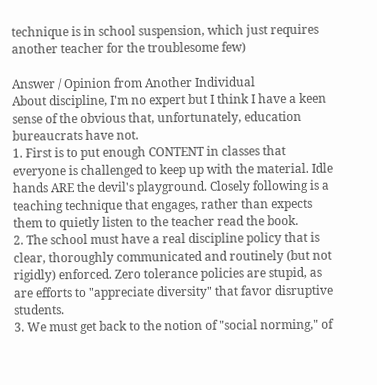technique is in school suspension, which just requires another teacher for the troublesome few)

Answer / Opinion from Another Individual
About discipline, I'm no expert but I think I have a keen sense of the obvious that, unfortunately, education bureaucrats have not.
1. First is to put enough CONTENT in classes that everyone is challenged to keep up with the material. Idle hands ARE the devil's playground. Closely following is a teaching technique that engages, rather than expects them to quietly listen to the teacher read the book.
2. The school must have a real discipline policy that is clear, thoroughly communicated and routinely (but not rigidly) enforced. Zero tolerance policies are stupid, as are efforts to "appreciate diversity" that favor disruptive students.
3. We must get back to the notion of "social norming," of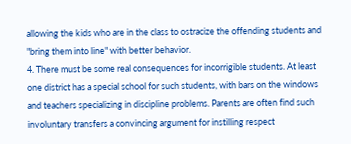allowing the kids who are in the class to ostracize the offending students and "bring them into line" with better behavior.
4. There must be some real consequences for incorrigible students. At least one district has a special school for such students, with bars on the windows and teachers specializing in discipline problems. Parents are often find such involuntary transfers a convincing argument for instilling respect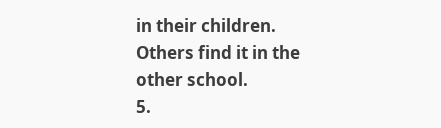in their children. Others find it in the other school.
5.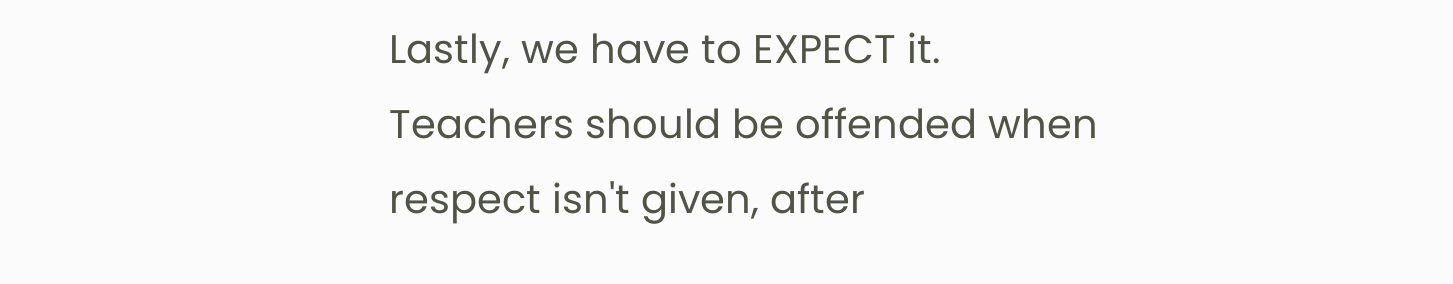Lastly, we have to EXPECT it. Teachers should be offended when respect isn't given, after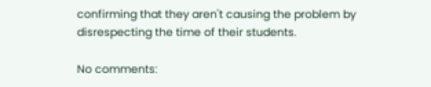confirming that they aren't causing the problem by disrespecting the time of their students.

No comments: